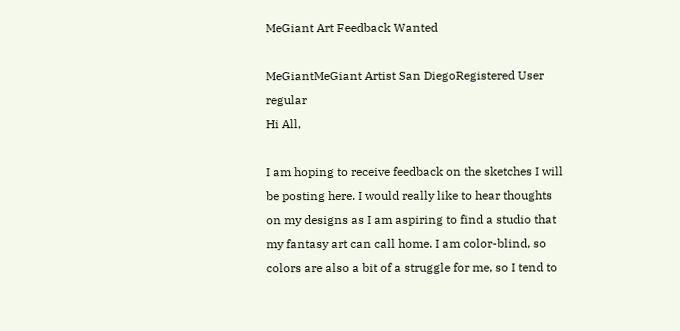MeGiant Art Feedback Wanted

MeGiantMeGiant Artist San DiegoRegistered User regular
Hi All,

I am hoping to receive feedback on the sketches I will be posting here. I would really like to hear thoughts on my designs as I am aspiring to find a studio that my fantasy art can call home. I am color-blind, so colors are also a bit of a struggle for me, so I tend to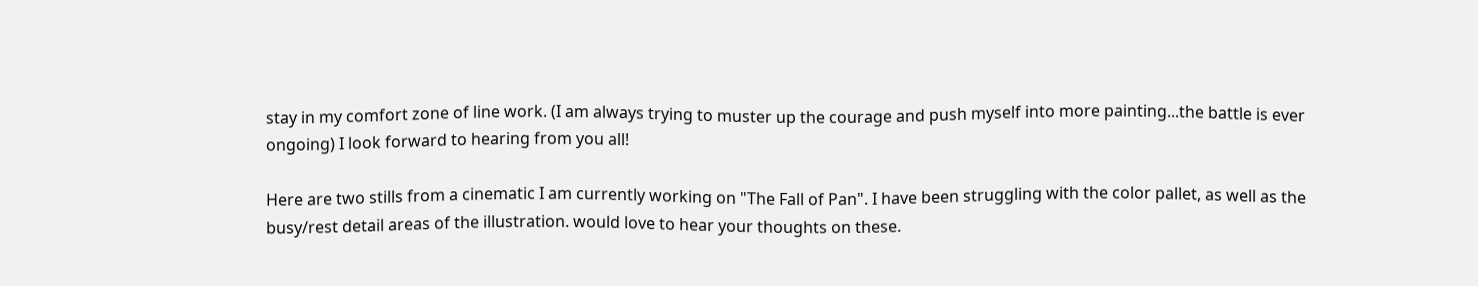stay in my comfort zone of line work. (I am always trying to muster up the courage and push myself into more painting...the battle is ever ongoing) I look forward to hearing from you all!

Here are two stills from a cinematic I am currently working on "The Fall of Pan". I have been struggling with the color pallet, as well as the busy/rest detail areas of the illustration. would love to hear your thoughts on these.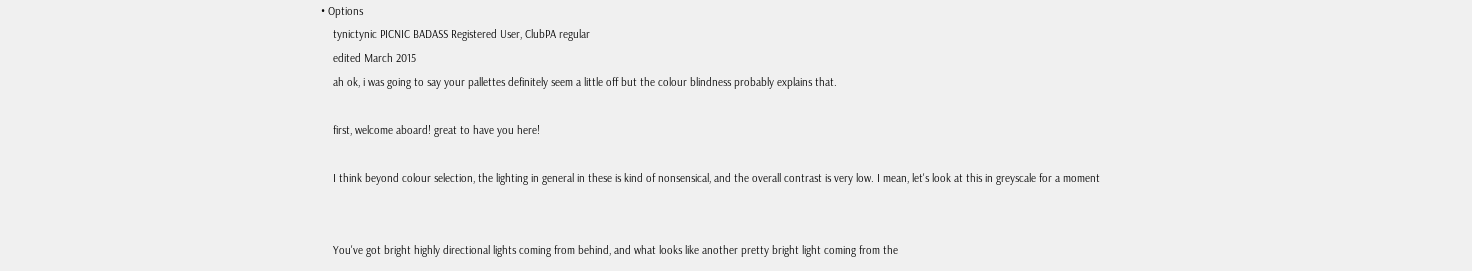• Options
    tynictynic PICNIC BADASS Registered User, ClubPA regular
    edited March 2015
    ah ok, i was going to say your pallettes definitely seem a little off but the colour blindness probably explains that.

    first, welcome aboard! great to have you here!

    I think beyond colour selection, the lighting in general in these is kind of nonsensical, and the overall contrast is very low. I mean, let's look at this in greyscale for a moment


    You've got bright highly directional lights coming from behind, and what looks like another pretty bright light coming from the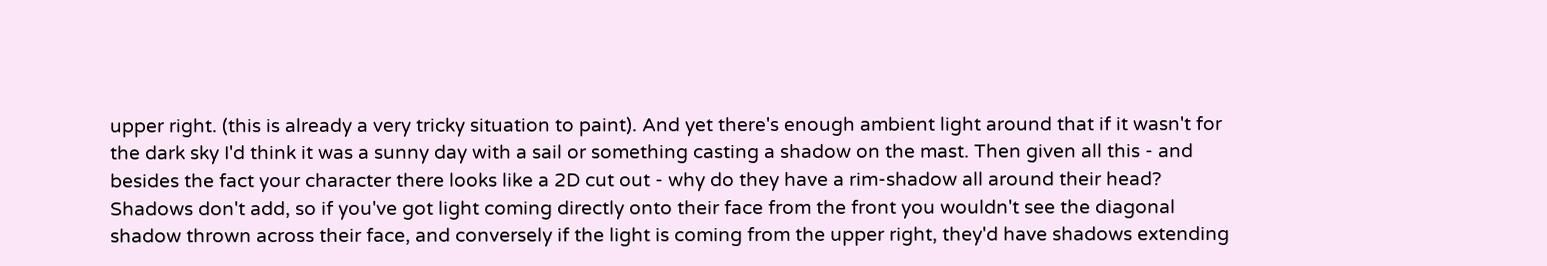upper right. (this is already a very tricky situation to paint). And yet there's enough ambient light around that if it wasn't for the dark sky I'd think it was a sunny day with a sail or something casting a shadow on the mast. Then given all this - and besides the fact your character there looks like a 2D cut out - why do they have a rim-shadow all around their head? Shadows don't add, so if you've got light coming directly onto their face from the front you wouldn't see the diagonal shadow thrown across their face, and conversely if the light is coming from the upper right, they'd have shadows extending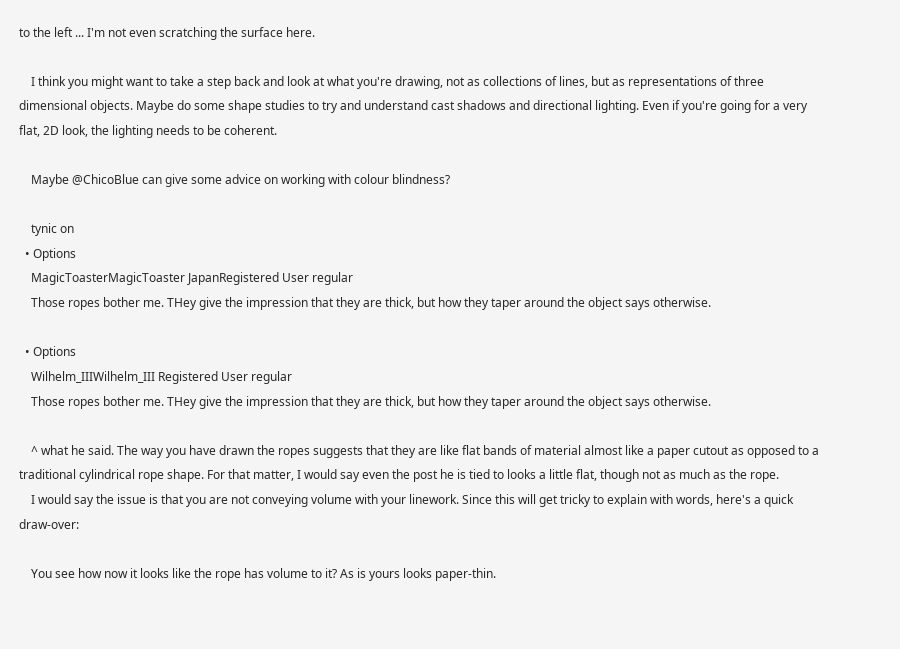to the left ... I'm not even scratching the surface here.

    I think you might want to take a step back and look at what you're drawing, not as collections of lines, but as representations of three dimensional objects. Maybe do some shape studies to try and understand cast shadows and directional lighting. Even if you're going for a very flat, 2D look, the lighting needs to be coherent.

    Maybe @ChicoBlue can give some advice on working with colour blindness?

    tynic on
  • Options
    MagicToasterMagicToaster JapanRegistered User regular
    Those ropes bother me. THey give the impression that they are thick, but how they taper around the object says otherwise.

  • Options
    Wilhelm_IIIWilhelm_III Registered User regular
    Those ropes bother me. THey give the impression that they are thick, but how they taper around the object says otherwise.

    ^ what he said. The way you have drawn the ropes suggests that they are like flat bands of material almost like a paper cutout as opposed to a traditional cylindrical rope shape. For that matter, I would say even the post he is tied to looks a little flat, though not as much as the rope.
    I would say the issue is that you are not conveying volume with your linework. Since this will get tricky to explain with words, here's a quick draw-over:

    You see how now it looks like the rope has volume to it? As is yours looks paper-thin.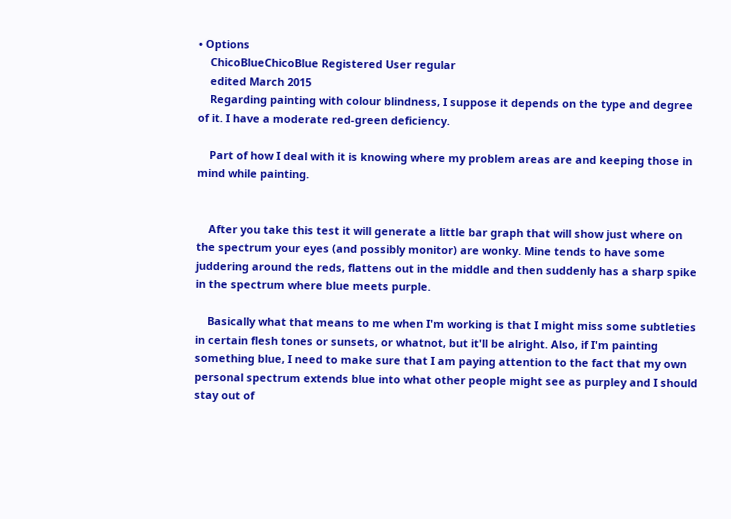• Options
    ChicoBlueChicoBlue Registered User regular
    edited March 2015
    Regarding painting with colour blindness, I suppose it depends on the type and degree of it. I have a moderate red-green deficiency.

    Part of how I deal with it is knowing where my problem areas are and keeping those in mind while painting.


    After you take this test it will generate a little bar graph that will show just where on the spectrum your eyes (and possibly monitor) are wonky. Mine tends to have some juddering around the reds, flattens out in the middle and then suddenly has a sharp spike in the spectrum where blue meets purple.

    Basically what that means to me when I'm working is that I might miss some subtleties in certain flesh tones or sunsets, or whatnot, but it'll be alright. Also, if I'm painting something blue, I need to make sure that I am paying attention to the fact that my own personal spectrum extends blue into what other people might see as purpley and I should stay out of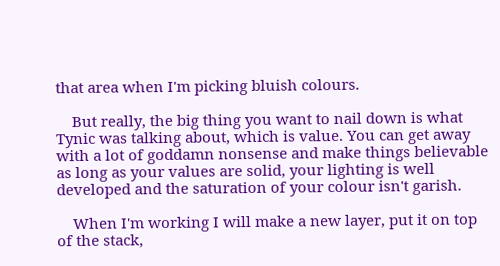that area when I'm picking bluish colours.

    But really, the big thing you want to nail down is what Tynic was talking about, which is value. You can get away with a lot of goddamn nonsense and make things believable as long as your values are solid, your lighting is well developed and the saturation of your colour isn't garish.

    When I'm working I will make a new layer, put it on top of the stack,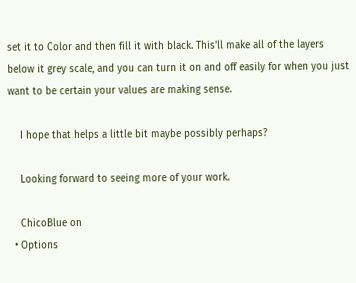set it to Color and then fill it with black. This'll make all of the layers below it grey scale, and you can turn it on and off easily for when you just want to be certain your values are making sense.

    I hope that helps a little bit maybe possibly perhaps?

    Looking forward to seeing more of your work.

    ChicoBlue on
  • Options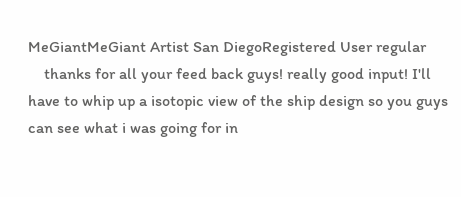MeGiantMeGiant Artist San DiegoRegistered User regular
    thanks for all your feed back guys! really good input! I'll have to whip up a isotopic view of the ship design so you guys can see what i was going for in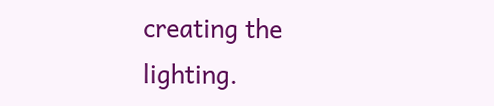creating the lighting.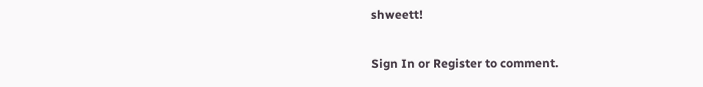shweett!

Sign In or Register to comment.